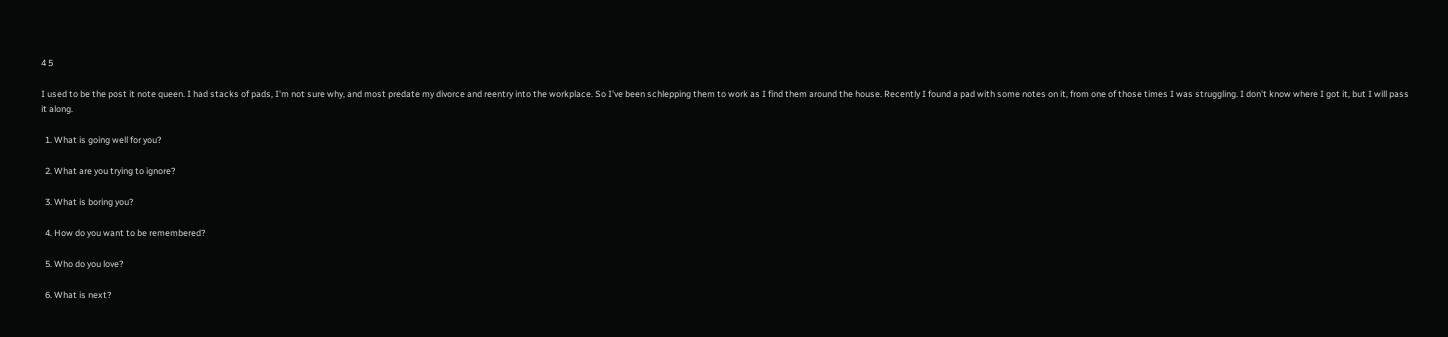4 5

I used to be the post it note queen. I had stacks of pads, I'm not sure why, and most predate my divorce and reentry into the workplace. So I've been schlepping them to work as I find them around the house. Recently I found a pad with some notes on it, from one of those times I was struggling. I don't know where I got it, but I will pass it along.

  1. What is going well for you?

  2. What are you trying to ignore?

  3. What is boring you?

  4. How do you want to be remembered?

  5. Who do you love?

  6. What is next?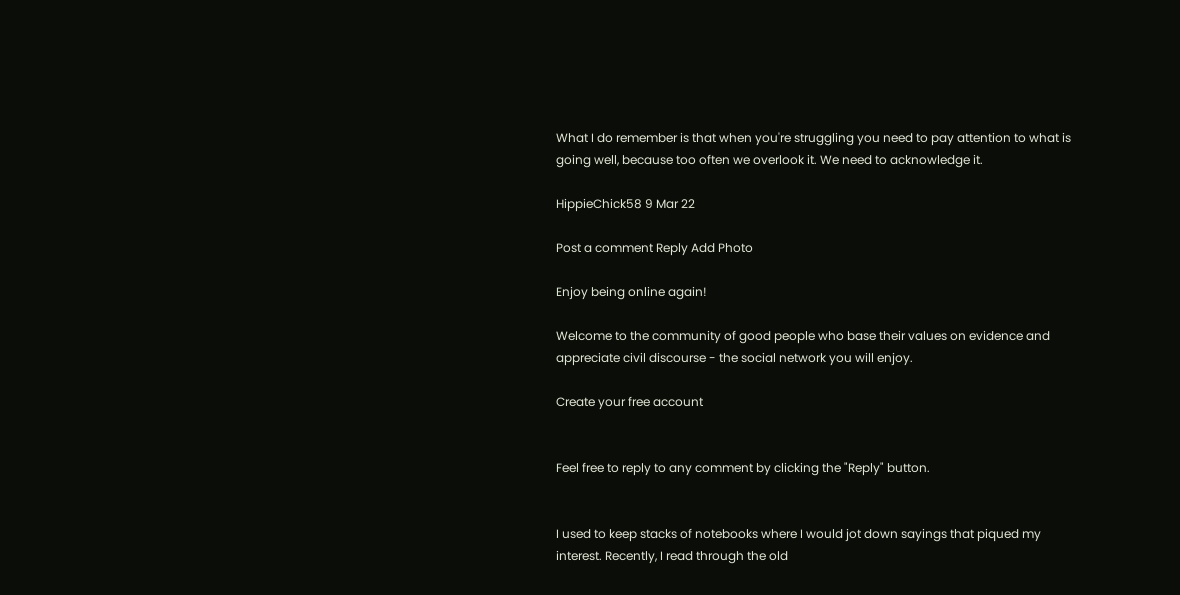What I do remember is that when you're struggling you need to pay attention to what is going well, because too often we overlook it. We need to acknowledge it.

HippieChick58 9 Mar 22

Post a comment Reply Add Photo

Enjoy being online again!

Welcome to the community of good people who base their values on evidence and appreciate civil discourse - the social network you will enjoy.

Create your free account


Feel free to reply to any comment by clicking the "Reply" button.


I used to keep stacks of notebooks where I would jot down sayings that piqued my interest. Recently, I read through the old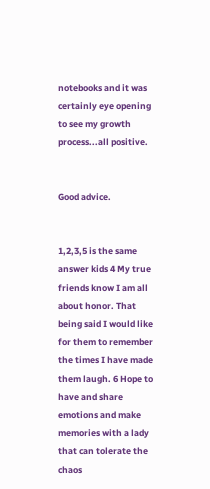notebooks and it was certainly eye opening to see my growth process...all positive.


Good advice.


1,2,3,5 is the same answer kids 4 My true friends know I am all about honor. That being said I would like for them to remember the times I have made them laugh. 6 Hope to have and share emotions and make memories with a lady that can tolerate the chaos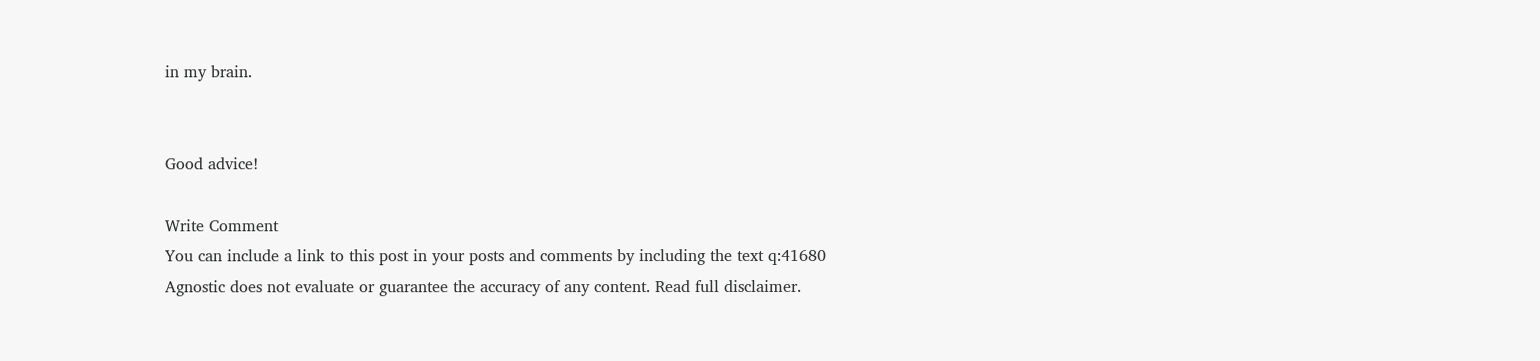in my brain.


Good advice!

Write Comment
You can include a link to this post in your posts and comments by including the text q:41680
Agnostic does not evaluate or guarantee the accuracy of any content. Read full disclaimer.